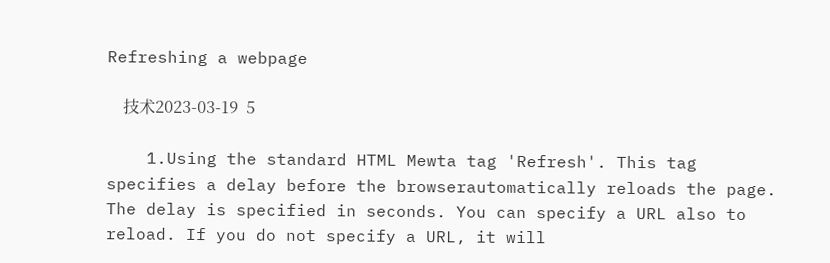Refreshing a webpage

    技术2023-03-19  5

    1.Using the standard HTML Mewta tag 'Refresh'. This tag specifies a delay before the browserautomatically reloads the page. The delay is specified in seconds. You can specify a URL also to reload. If you do not specify a URL, it will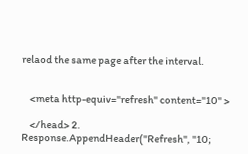relaod the same page after the interval.


    <meta http-equiv="refresh" content="10" >

    </head> 2. Response.AppendHeader("Refresh", "10;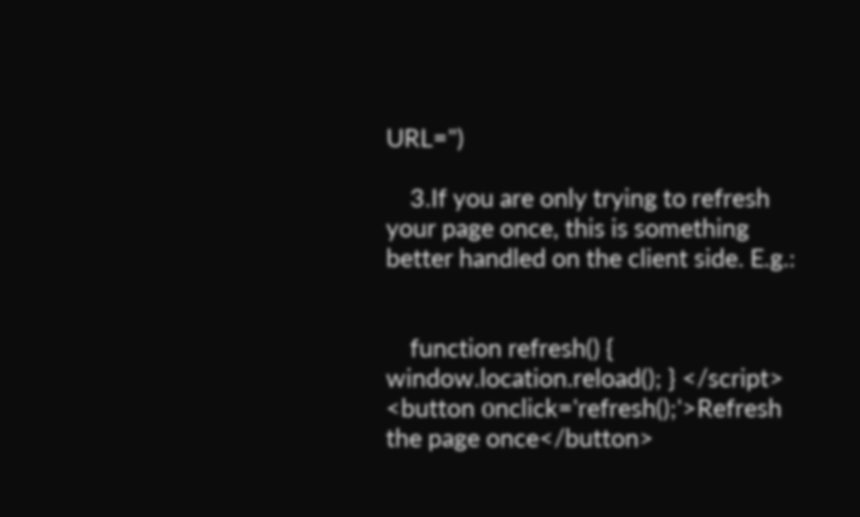URL=")

    3.If you are only trying to refresh your page once, this is something better handled on the client side. E.g.:


    function refresh() {     window.location.reload(); } </script> <button οnclick='refresh();'>Refresh the page once</button>